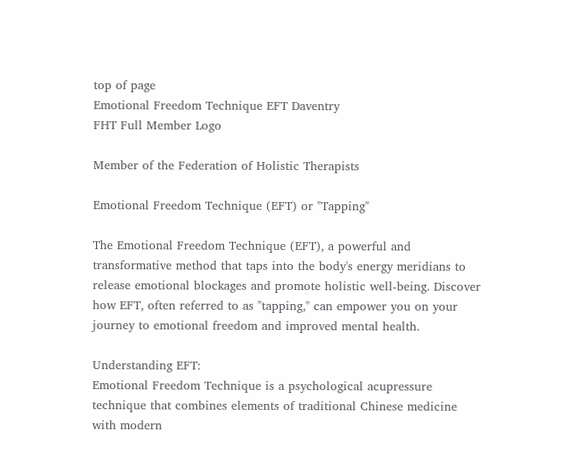top of page
Emotional Freedom Technique EFT Daventry
FHT Full Member Logo

Member of the Federation of Holistic Therapists

Emotional Freedom Technique (EFT) or "Tapping"

The Emotional Freedom Technique (EFT), a powerful and transformative method that taps into the body's energy meridians to release emotional blockages and promote holistic well-being. Discover how EFT, often referred to as "tapping," can empower you on your journey to emotional freedom and improved mental health.

Understanding EFT:
Emotional Freedom Technique is a psychological acupressure technique that combines elements of traditional Chinese medicine with modern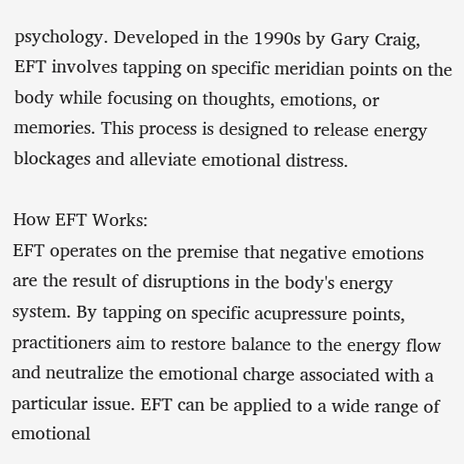psychology. Developed in the 1990s by Gary Craig, EFT involves tapping on specific meridian points on the body while focusing on thoughts, emotions, or memories. This process is designed to release energy blockages and alleviate emotional distress.

How EFT Works:
EFT operates on the premise that negative emotions are the result of disruptions in the body's energy system. By tapping on specific acupressure points, practitioners aim to restore balance to the energy flow and neutralize the emotional charge associated with a particular issue. EFT can be applied to a wide range of emotional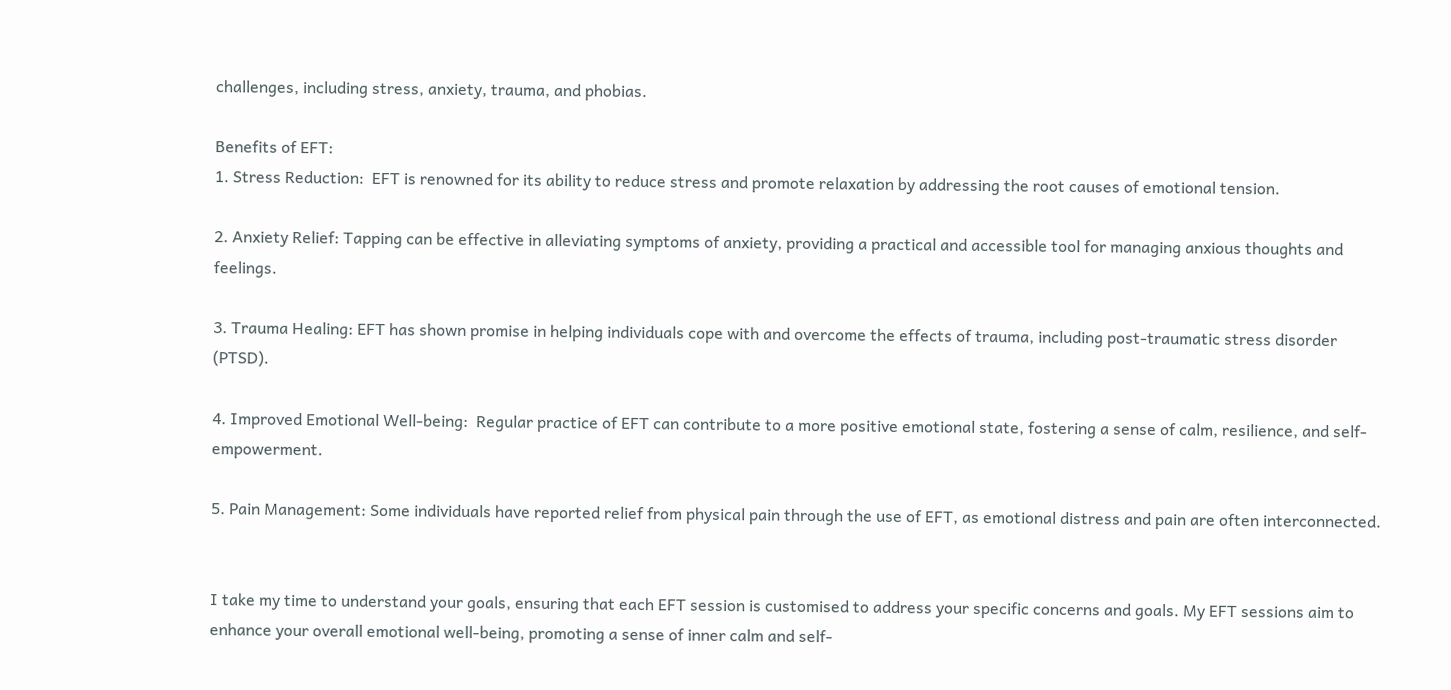challenges, including stress, anxiety, trauma, and phobias.

Benefits of EFT:
1. Stress Reduction:  EFT is renowned for its ability to reduce stress and promote relaxation by addressing the root causes of emotional tension.

2. Anxiety Relief: Tapping can be effective in alleviating symptoms of anxiety, providing a practical and accessible tool for managing anxious thoughts and feelings.

3. Trauma Healing: EFT has shown promise in helping individuals cope with and overcome the effects of trauma, including post-traumatic stress disorder (PTSD).

4. Improved Emotional Well-being:  Regular practice of EFT can contribute to a more positive emotional state, fostering a sense of calm, resilience, and self-empowerment.

5. Pain Management: Some individuals have reported relief from physical pain through the use of EFT, as emotional distress and pain are often interconnected.


I take my time to understand your goals, ensuring that each EFT session is customised to address your specific concerns and goals. My EFT sessions aim to enhance your overall emotional well-being, promoting a sense of inner calm and self-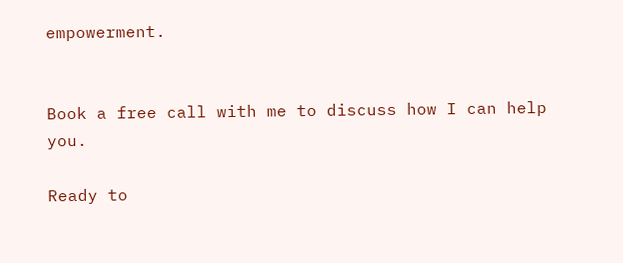empowerment.


Book a free call with me to discuss how I can help you.

Ready to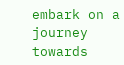embark on a journey towards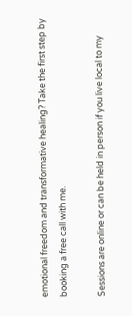emotional freedom and transformative healing? Take the first step by booking a free call with me.

Sessions are online or can be held in person if you live local to my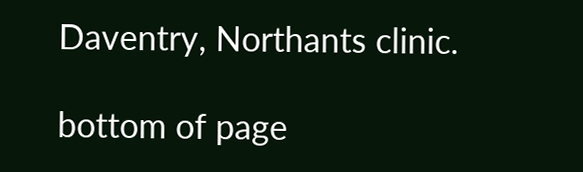Daventry, Northants clinic.

bottom of page